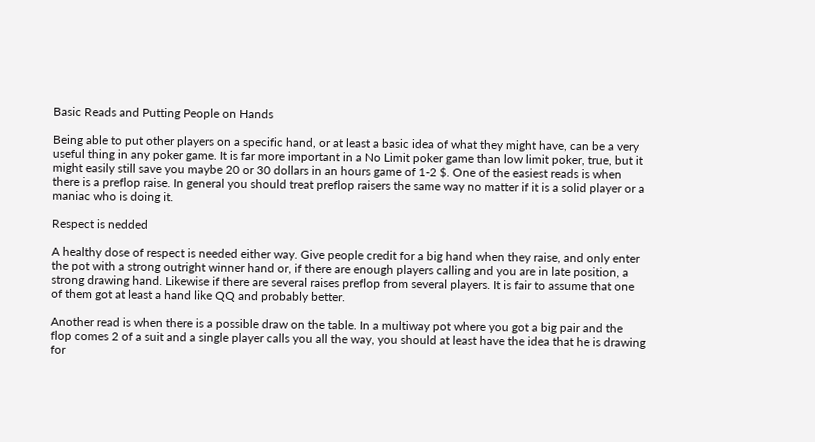Basic Reads and Putting People on Hands

Being able to put other players on a specific hand, or at least a basic idea of what they might have, can be a very useful thing in any poker game. It is far more important in a No Limit poker game than low limit poker, true, but it might easily still save you maybe 20 or 30 dollars in an hours game of 1-2 $. One of the easiest reads is when there is a preflop raise. In general you should treat preflop raisers the same way no matter if it is a solid player or a maniac who is doing it.

Respect is nedded

A healthy dose of respect is needed either way. Give people credit for a big hand when they raise, and only enter the pot with a strong outright winner hand or, if there are enough players calling and you are in late position, a strong drawing hand. Likewise if there are several raises preflop from several players. It is fair to assume that one of them got at least a hand like QQ and probably better.

Another read is when there is a possible draw on the table. In a multiway pot where you got a big pair and the flop comes 2 of a suit and a single player calls you all the way, you should at least have the idea that he is drawing for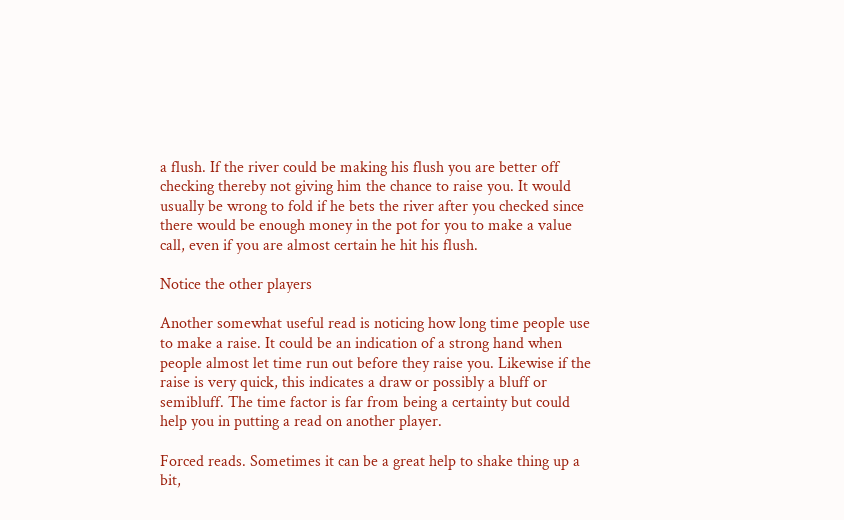a flush. If the river could be making his flush you are better off checking thereby not giving him the chance to raise you. It would usually be wrong to fold if he bets the river after you checked since there would be enough money in the pot for you to make a value call, even if you are almost certain he hit his flush.

Notice the other players

Another somewhat useful read is noticing how long time people use to make a raise. It could be an indication of a strong hand when people almost let time run out before they raise you. Likewise if the raise is very quick, this indicates a draw or possibly a bluff or semibluff. The time factor is far from being a certainty but could help you in putting a read on another player.

Forced reads. Sometimes it can be a great help to shake thing up a bit,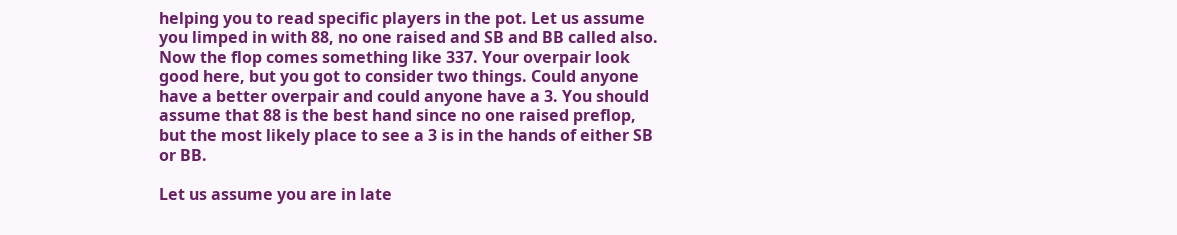helping you to read specific players in the pot. Let us assume you limped in with 88, no one raised and SB and BB called also. Now the flop comes something like 337. Your overpair look good here, but you got to consider two things. Could anyone have a better overpair and could anyone have a 3. You should assume that 88 is the best hand since no one raised preflop, but the most likely place to see a 3 is in the hands of either SB or BB.

Let us assume you are in late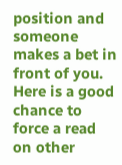position and someone makes a bet in front of you. Here is a good chance to force a read on other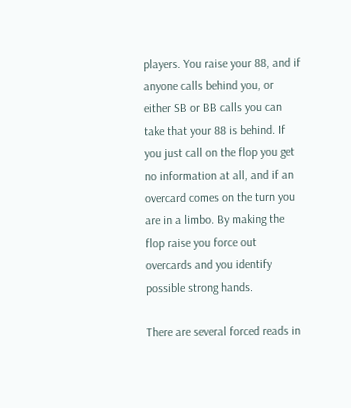players. You raise your 88, and if anyone calls behind you, or either SB or BB calls you can take that your 88 is behind. If you just call on the flop you get no information at all, and if an overcard comes on the turn you are in a limbo. By making the flop raise you force out overcards and you identify possible strong hands.

There are several forced reads in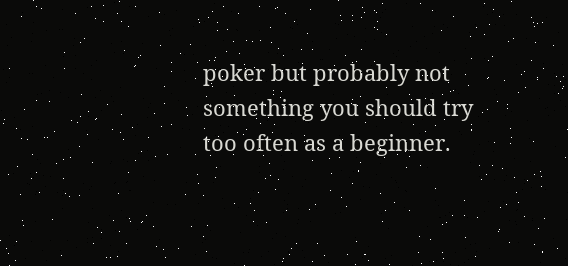poker but probably not something you should try too often as a beginner.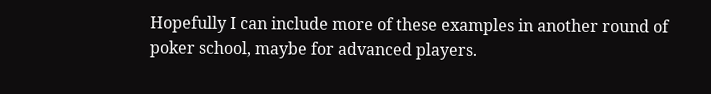Hopefully I can include more of these examples in another round of poker school, maybe for advanced players.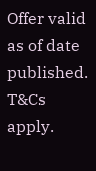Offer valid as of date published. T&Cs apply.